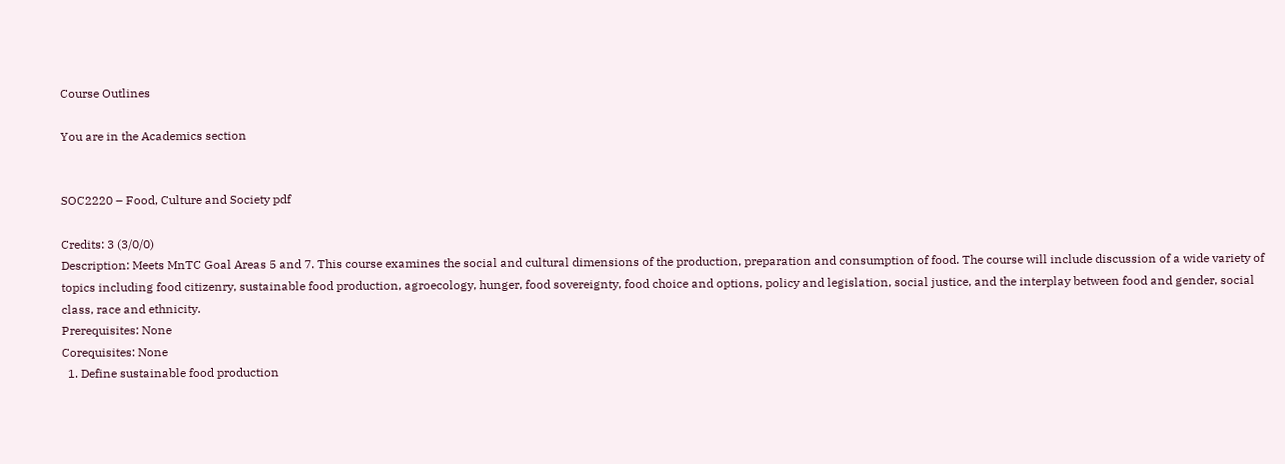Course Outlines

You are in the Academics section


SOC2220 – Food, Culture and Society pdf

Credits: 3 (3/0/0)
Description: Meets MnTC Goal Areas 5 and 7. This course examines the social and cultural dimensions of the production, preparation and consumption of food. The course will include discussion of a wide variety of topics including food citizenry, sustainable food production, agroecology, hunger, food sovereignty, food choice and options, policy and legislation, social justice, and the interplay between food and gender, social class, race and ethnicity.
Prerequisites: None
Corequisites: None
  1. Define sustainable food production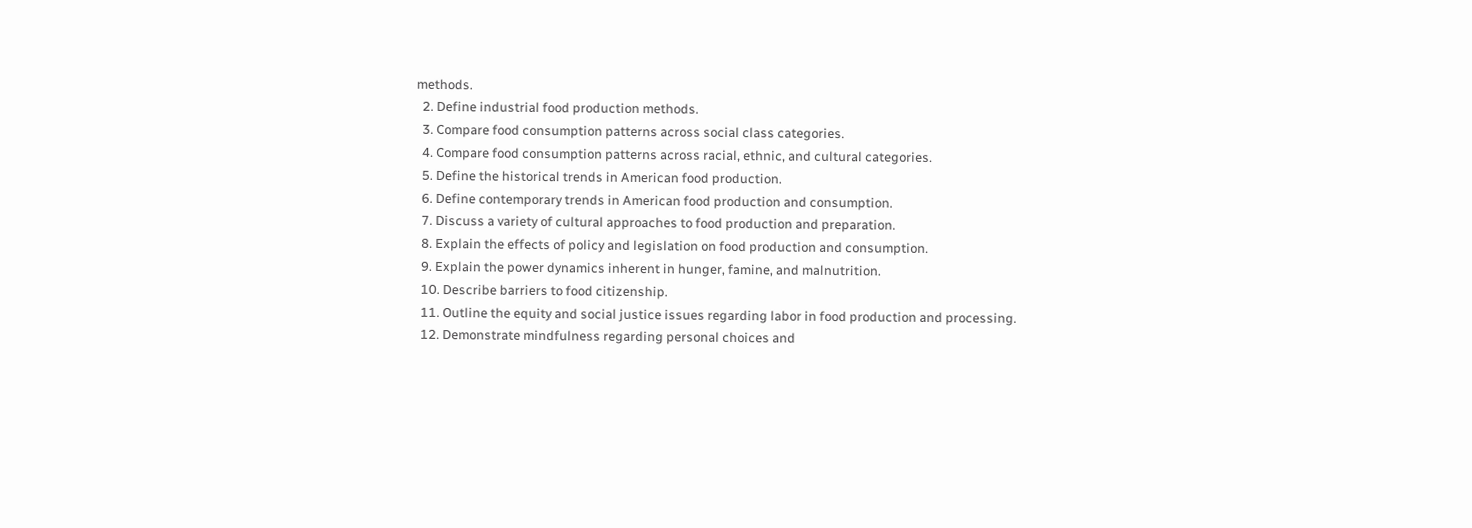methods.
  2. Define industrial food production methods.
  3. Compare food consumption patterns across social class categories.
  4. Compare food consumption patterns across racial, ethnic, and cultural categories.
  5. Define the historical trends in American food production.
  6. Define contemporary trends in American food production and consumption.
  7. Discuss a variety of cultural approaches to food production and preparation.
  8. Explain the effects of policy and legislation on food production and consumption.
  9. Explain the power dynamics inherent in hunger, famine, and malnutrition.
  10. Describe barriers to food citizenship.
  11. Outline the equity and social justice issues regarding labor in food production and processing.
  12. Demonstrate mindfulness regarding personal choices and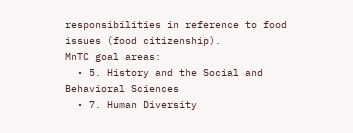responsibilities in reference to food issues (food citizenship).
MnTC goal areas:
  • 5. History and the Social and Behavioral Sciences
  • 7. Human Diversity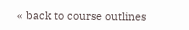« back to course outlines